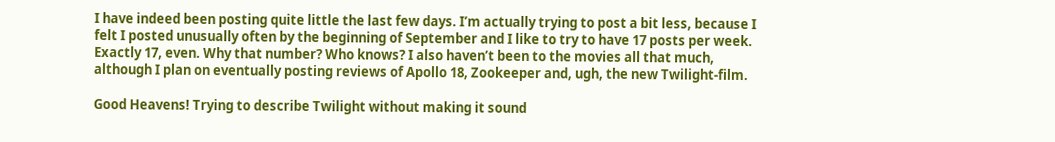I have indeed been posting quite little the last few days. I’m actually trying to post a bit less, because I felt I posted unusually often by the beginning of September and I like to try to have 17 posts per week. Exactly 17, even. Why that number? Who knows? I also haven’t been to the movies all that much, although I plan on eventually posting reviews of Apollo 18, Zookeeper and, ugh, the new Twilight-film.

Good Heavens! Trying to describe Twilight without making it sound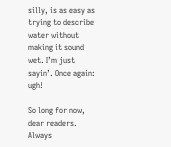silly, is as easy as trying to describe water without making it sound wet. I’m just sayin’. Once again: ugh!

So long for now, dear readers. Always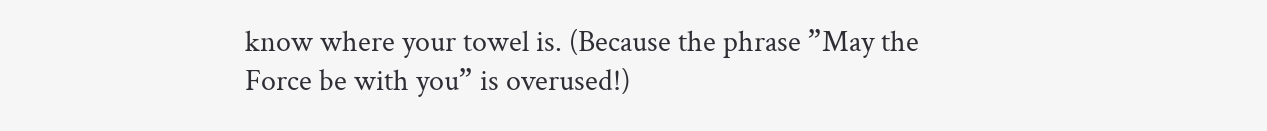know where your towel is. (Because the phrase ”May the Force be with you” is overused!)